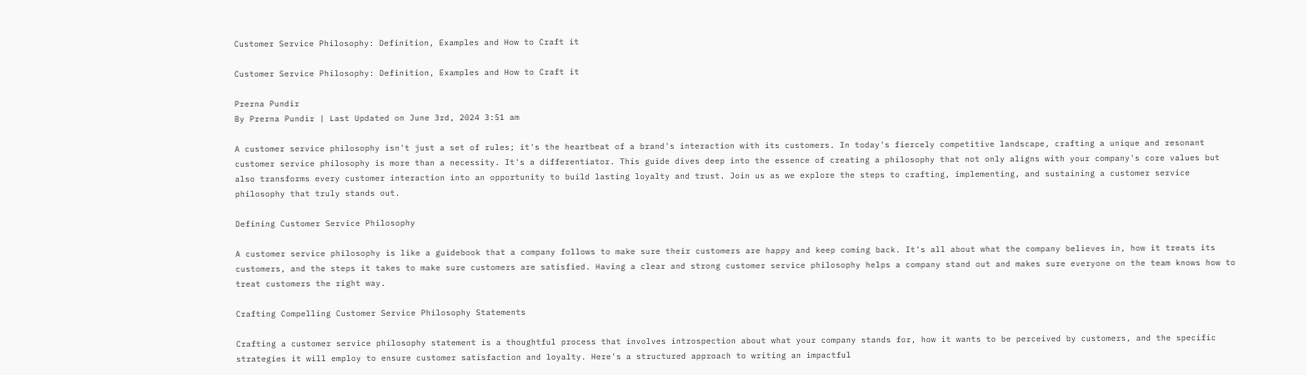Customer Service Philosophy: Definition, Examples and How to Craft it

Customer Service Philosophy: Definition, Examples and How to Craft it

Prerna Pundir
By Prerna Pundir | Last Updated on June 3rd, 2024 3:51 am

A customer service philosophy isn't just a set of rules; it's the heartbeat of a brand's interaction with its customers. In today's fiercely competitive landscape, crafting a unique and resonant customer service philosophy is more than a necessity. It's a differentiator. This guide dives deep into the essence of creating a philosophy that not only aligns with your company's core values but also transforms every customer interaction into an opportunity to build lasting loyalty and trust. Join us as we explore the steps to crafting, implementing, and sustaining a customer service philosophy that truly stands out.

Defining Customer Service Philosophy

A customer service philosophy is like a guidebook that a company follows to make sure their customers are happy and keep coming back. It's all about what the company believes in, how it treats its customers, and the steps it takes to make sure customers are satisfied. Having a clear and strong customer service philosophy helps a company stand out and makes sure everyone on the team knows how to treat customers the right way.

Crafting Compelling Customer Service Philosophy Statements

Crafting a customer service philosophy statement is a thoughtful process that involves introspection about what your company stands for, how it wants to be perceived by customers, and the specific strategies it will employ to ensure customer satisfaction and loyalty. Here's a structured approach to writing an impactful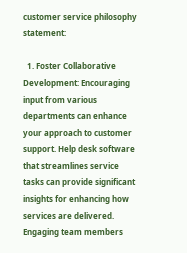customer service philosophy statement:

  1. Foster Collaborative Development: Encouraging input from various departments can enhance your approach to customer support. Help desk software that streamlines service tasks can provide significant insights for enhancing how services are delivered. Engaging team members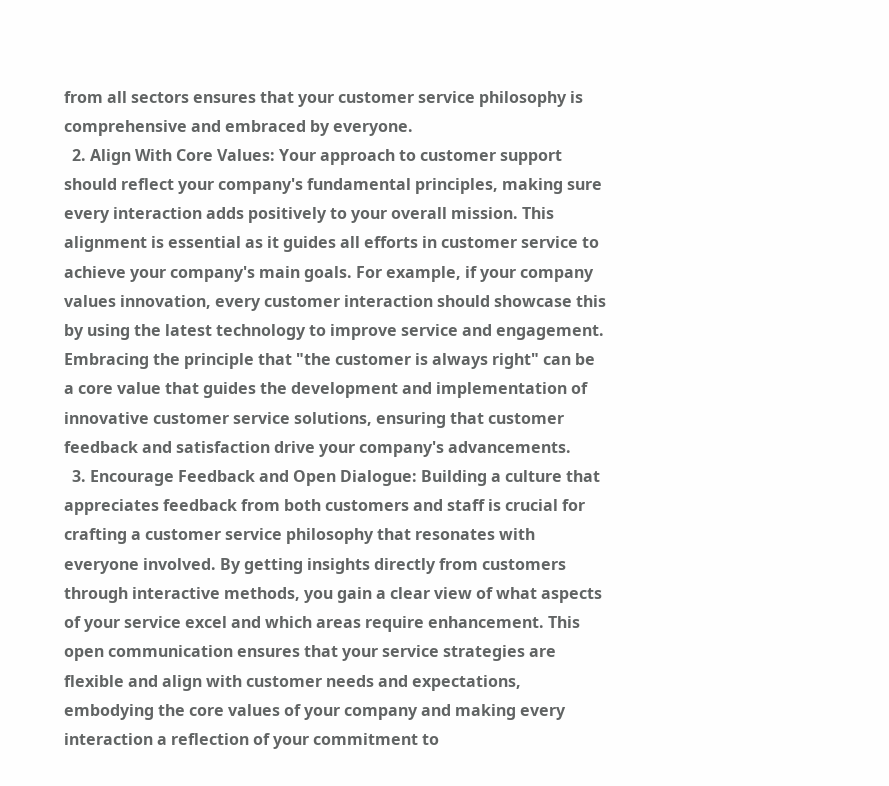from all sectors ensures that your customer service philosophy is comprehensive and embraced by everyone.
  2. Align With Core Values: Your approach to customer support should reflect your company's fundamental principles, making sure every interaction adds positively to your overall mission. This alignment is essential as it guides all efforts in customer service to achieve your company's main goals. For example, if your company values innovation, every customer interaction should showcase this by using the latest technology to improve service and engagement. Embracing the principle that "the customer is always right" can be a core value that guides the development and implementation of innovative customer service solutions, ensuring that customer feedback and satisfaction drive your company's advancements.
  3. Encourage Feedback and Open Dialogue: Building a culture that appreciates feedback from both customers and staff is crucial for crafting a customer service philosophy that resonates with everyone involved. By getting insights directly from customers through interactive methods, you gain a clear view of what aspects of your service excel and which areas require enhancement. This open communication ensures that your service strategies are flexible and align with customer needs and expectations, embodying the core values of your company and making every interaction a reflection of your commitment to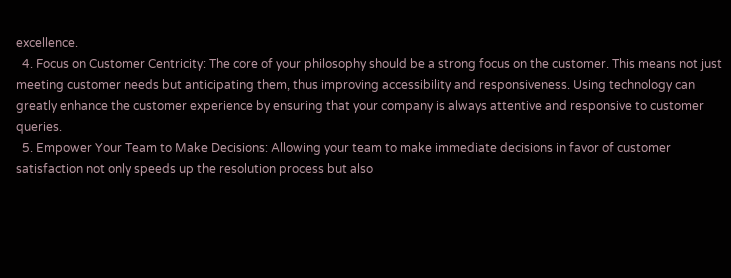excellence.
  4. Focus on Customer Centricity: The core of your philosophy should be a strong focus on the customer. This means not just meeting customer needs but anticipating them, thus improving accessibility and responsiveness. Using technology can greatly enhance the customer experience by ensuring that your company is always attentive and responsive to customer queries.
  5. Empower Your Team to Make Decisions: Allowing your team to make immediate decisions in favor of customer satisfaction not only speeds up the resolution process but also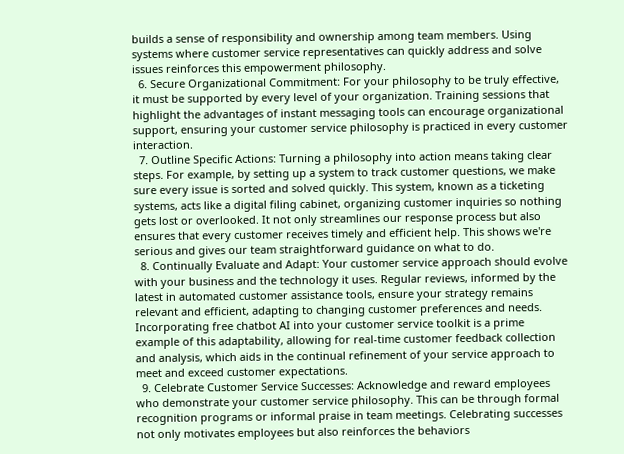builds a sense of responsibility and ownership among team members. Using systems where customer service representatives can quickly address and solve issues reinforces this empowerment philosophy.
  6. Secure Organizational Commitment: For your philosophy to be truly effective, it must be supported by every level of your organization. Training sessions that highlight the advantages of instant messaging tools can encourage organizational support, ensuring your customer service philosophy is practiced in every customer interaction.
  7. Outline Specific Actions: Turning a philosophy into action means taking clear steps. For example, by setting up a system to track customer questions, we make sure every issue is sorted and solved quickly. This system, known as a ticketing systems, acts like a digital filing cabinet, organizing customer inquiries so nothing gets lost or overlooked. It not only streamlines our response process but also ensures that every customer receives timely and efficient help. This shows we're serious and gives our team straightforward guidance on what to do.
  8. Continually Evaluate and Adapt: Your customer service approach should evolve with your business and the technology it uses. Regular reviews, informed by the latest in automated customer assistance tools, ensure your strategy remains relevant and efficient, adapting to changing customer preferences and needs. Incorporating free chatbot AI into your customer service toolkit is a prime example of this adaptability, allowing for real-time customer feedback collection and analysis, which aids in the continual refinement of your service approach to meet and exceed customer expectations.
  9. Celebrate Customer Service Successes: Acknowledge and reward employees who demonstrate your customer service philosophy. This can be through formal recognition programs or informal praise in team meetings. Celebrating successes not only motivates employees but also reinforces the behaviors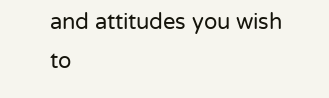and attitudes you wish to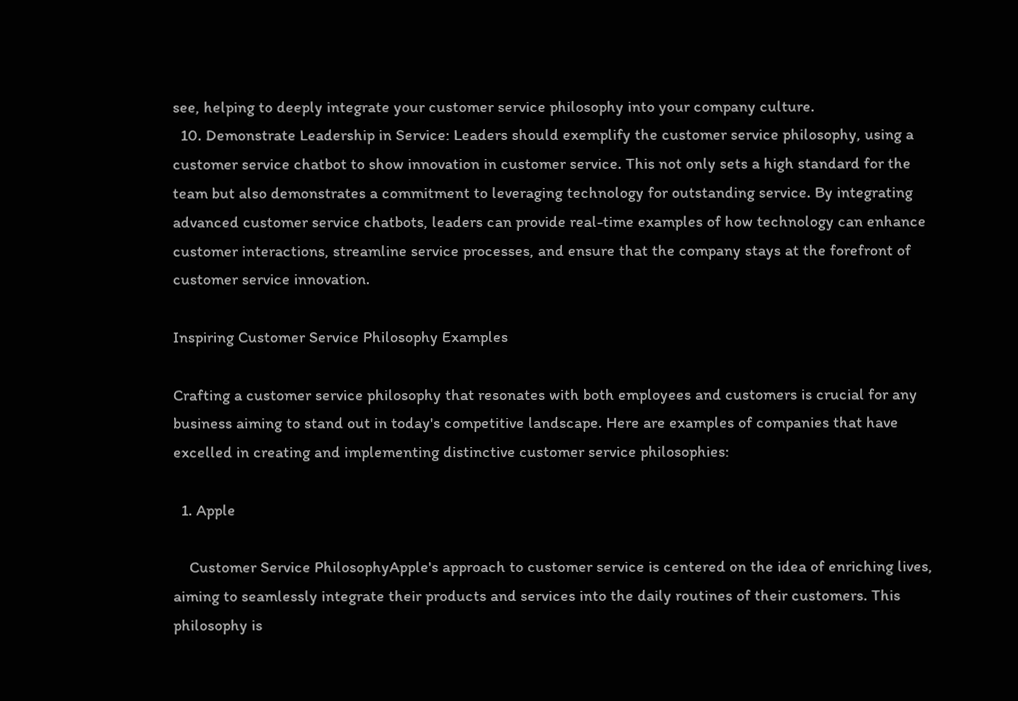see, helping to deeply integrate your customer service philosophy into your company culture.
  10. Demonstrate Leadership in Service: Leaders should exemplify the customer service philosophy, using a customer service chatbot to show innovation in customer service. This not only sets a high standard for the team but also demonstrates a commitment to leveraging technology for outstanding service. By integrating advanced customer service chatbots, leaders can provide real-time examples of how technology can enhance customer interactions, streamline service processes, and ensure that the company stays at the forefront of customer service innovation.

Inspiring Customer Service Philosophy Examples

Crafting a customer service philosophy that resonates with both employees and customers is crucial for any business aiming to stand out in today's competitive landscape. Here are examples of companies that have excelled in creating and implementing distinctive customer service philosophies:

  1. Apple

    Customer Service PhilosophyApple's approach to customer service is centered on the idea of enriching lives, aiming to seamlessly integrate their products and services into the daily routines of their customers. This philosophy is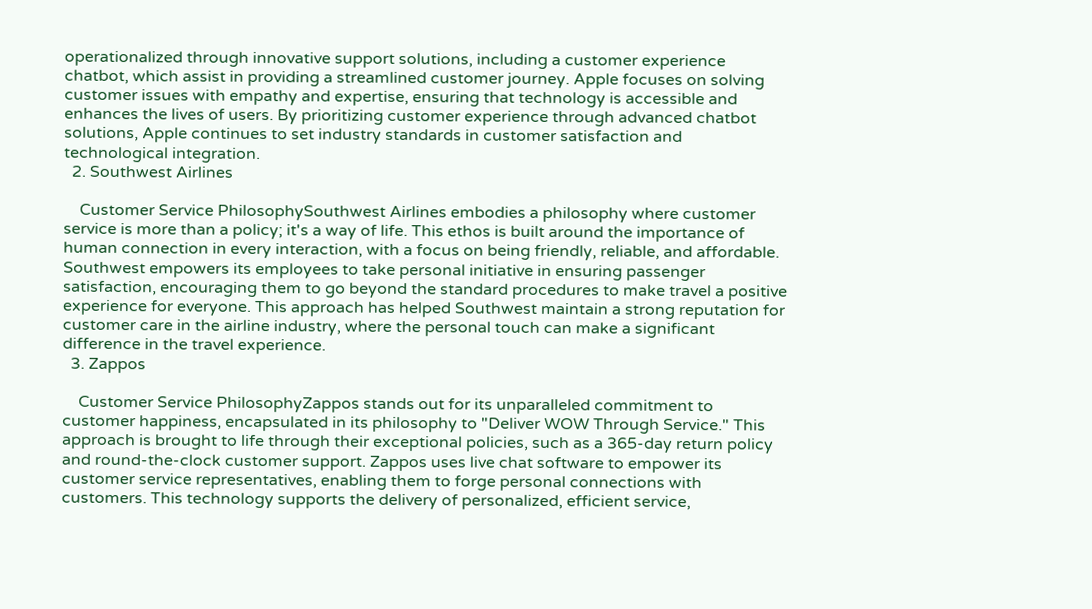operationalized through innovative support solutions, including a customer experience chatbot, which assist in providing a streamlined customer journey. Apple focuses on solving customer issues with empathy and expertise, ensuring that technology is accessible and enhances the lives of users. By prioritizing customer experience through advanced chatbot solutions, Apple continues to set industry standards in customer satisfaction and technological integration.
  2. Southwest Airlines

    Customer Service PhilosophySouthwest Airlines embodies a philosophy where customer service is more than a policy; it's a way of life. This ethos is built around the importance of human connection in every interaction, with a focus on being friendly, reliable, and affordable. Southwest empowers its employees to take personal initiative in ensuring passenger satisfaction, encouraging them to go beyond the standard procedures to make travel a positive experience for everyone. This approach has helped Southwest maintain a strong reputation for customer care in the airline industry, where the personal touch can make a significant difference in the travel experience.
  3. Zappos

    Customer Service PhilosophyZappos stands out for its unparalleled commitment to customer happiness, encapsulated in its philosophy to "Deliver WOW Through Service." This approach is brought to life through their exceptional policies, such as a 365-day return policy and round-the-clock customer support. Zappos uses live chat software to empower its customer service representatives, enabling them to forge personal connections with customers. This technology supports the delivery of personalized, efficient service,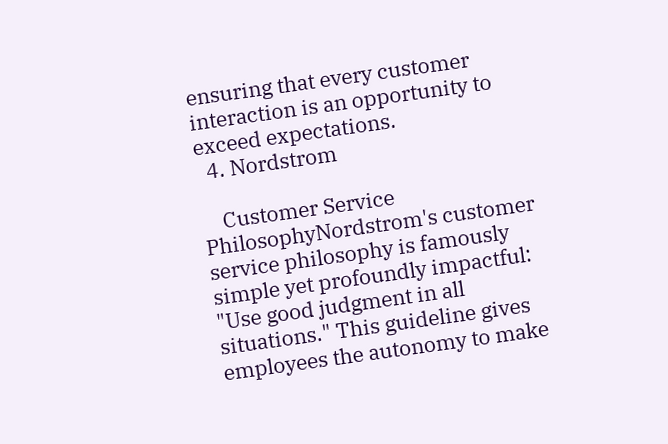ensuring that every customer interaction is an opportunity to exceed expectations.
  4. Nordstrom

    Customer Service PhilosophyNordstrom's customer service philosophy is famously simple yet profoundly impactful: "Use good judgment in all situations." This guideline gives employees the autonomy to make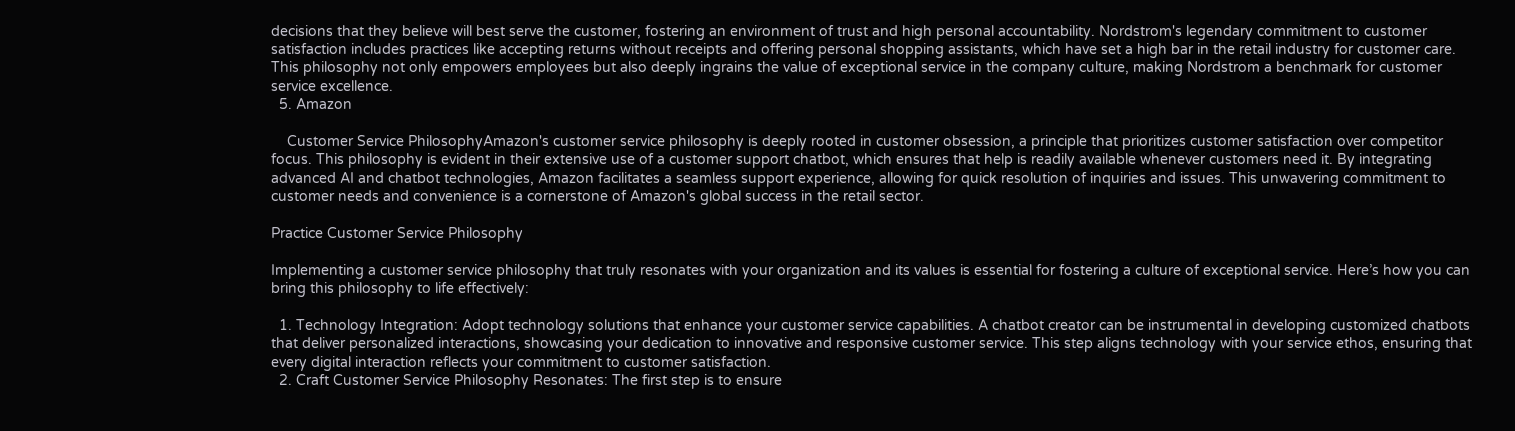decisions that they believe will best serve the customer, fostering an environment of trust and high personal accountability. Nordstrom's legendary commitment to customer satisfaction includes practices like accepting returns without receipts and offering personal shopping assistants, which have set a high bar in the retail industry for customer care. This philosophy not only empowers employees but also deeply ingrains the value of exceptional service in the company culture, making Nordstrom a benchmark for customer service excellence.
  5. Amazon

    Customer Service PhilosophyAmazon's customer service philosophy is deeply rooted in customer obsession, a principle that prioritizes customer satisfaction over competitor focus. This philosophy is evident in their extensive use of a customer support chatbot, which ensures that help is readily available whenever customers need it. By integrating advanced AI and chatbot technologies, Amazon facilitates a seamless support experience, allowing for quick resolution of inquiries and issues. This unwavering commitment to customer needs and convenience is a cornerstone of Amazon's global success in the retail sector.

Practice Customer Service Philosophy

Implementing a customer service philosophy that truly resonates with your organization and its values is essential for fostering a culture of exceptional service. Here’s how you can bring this philosophy to life effectively:

  1. Technology Integration: Adopt technology solutions that enhance your customer service capabilities. A chatbot creator can be instrumental in developing customized chatbots that deliver personalized interactions, showcasing your dedication to innovative and responsive customer service. This step aligns technology with your service ethos, ensuring that every digital interaction reflects your commitment to customer satisfaction.
  2. Craft Customer Service Philosophy Resonates: The first step is to ensure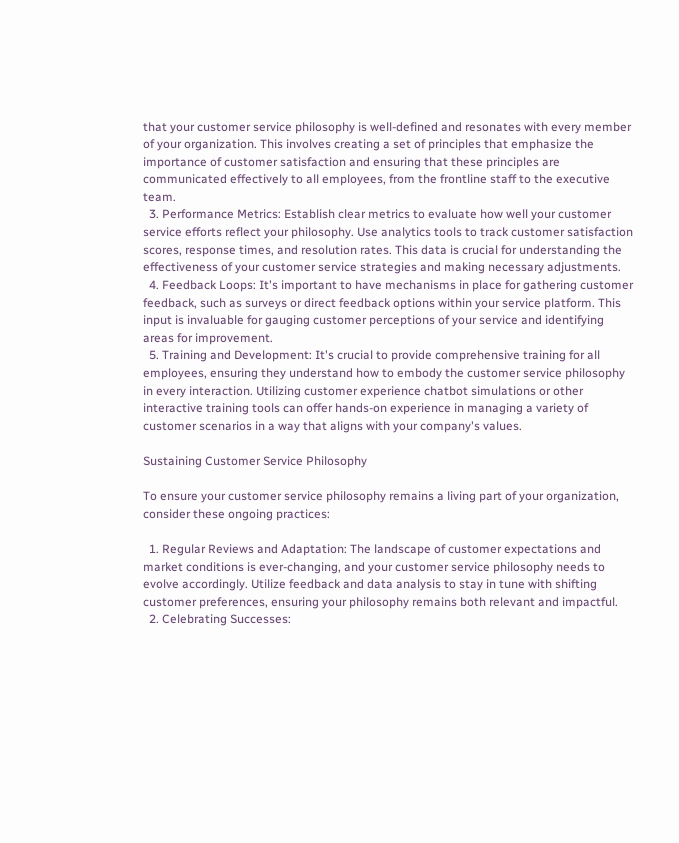that your customer service philosophy is well-defined and resonates with every member of your organization. This involves creating a set of principles that emphasize the importance of customer satisfaction and ensuring that these principles are communicated effectively to all employees, from the frontline staff to the executive team.
  3. Performance Metrics: Establish clear metrics to evaluate how well your customer service efforts reflect your philosophy. Use analytics tools to track customer satisfaction scores, response times, and resolution rates. This data is crucial for understanding the effectiveness of your customer service strategies and making necessary adjustments.
  4. Feedback Loops: It's important to have mechanisms in place for gathering customer feedback, such as surveys or direct feedback options within your service platform. This input is invaluable for gauging customer perceptions of your service and identifying areas for improvement.
  5. Training and Development: It's crucial to provide comprehensive training for all employees, ensuring they understand how to embody the customer service philosophy in every interaction. Utilizing customer experience chatbot simulations or other interactive training tools can offer hands-on experience in managing a variety of customer scenarios in a way that aligns with your company's values.

Sustaining Customer Service Philosophy

To ensure your customer service philosophy remains a living part of your organization, consider these ongoing practices:

  1. Regular Reviews and Adaptation: The landscape of customer expectations and market conditions is ever-changing, and your customer service philosophy needs to evolve accordingly. Utilize feedback and data analysis to stay in tune with shifting customer preferences, ensuring your philosophy remains both relevant and impactful.
  2. Celebrating Successes: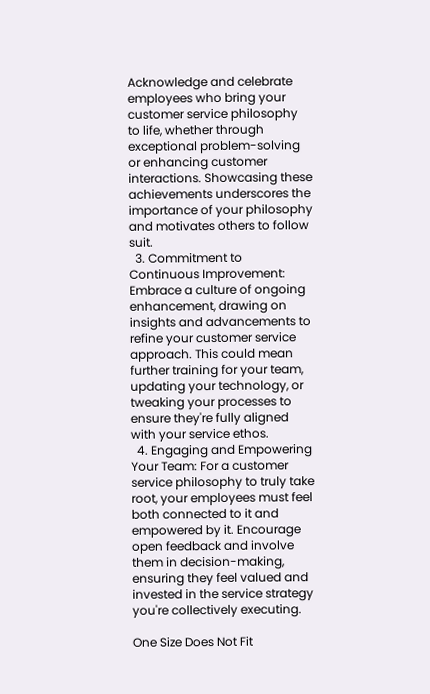Acknowledge and celebrate employees who bring your customer service philosophy to life, whether through exceptional problem-solving or enhancing customer interactions. Showcasing these achievements underscores the importance of your philosophy and motivates others to follow suit.
  3. Commitment to Continuous Improvement: Embrace a culture of ongoing enhancement, drawing on insights and advancements to refine your customer service approach. This could mean further training for your team, updating your technology, or tweaking your processes to ensure they're fully aligned with your service ethos.
  4. Engaging and Empowering Your Team: For a customer service philosophy to truly take root, your employees must feel both connected to it and empowered by it. Encourage open feedback and involve them in decision-making, ensuring they feel valued and invested in the service strategy you're collectively executing.

One Size Does Not Fit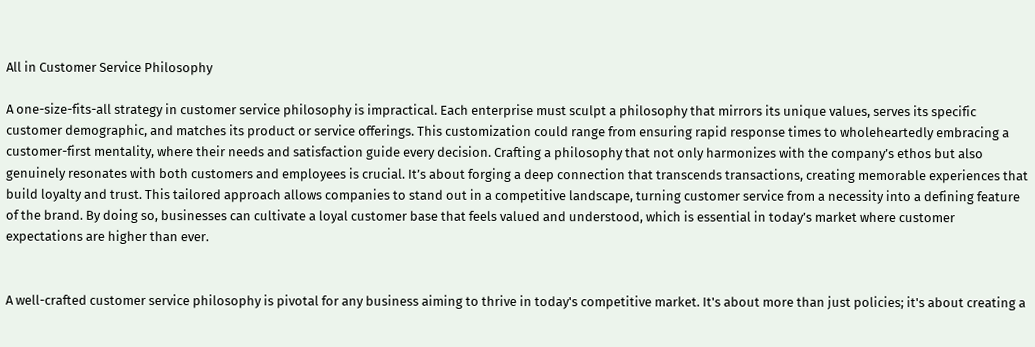All in Customer Service Philosophy

A one-size-fits-all strategy in customer service philosophy is impractical. Each enterprise must sculpt a philosophy that mirrors its unique values, serves its specific customer demographic, and matches its product or service offerings. This customization could range from ensuring rapid response times to wholeheartedly embracing a customer-first mentality, where their needs and satisfaction guide every decision. Crafting a philosophy that not only harmonizes with the company’s ethos but also genuinely resonates with both customers and employees is crucial. It’s about forging a deep connection that transcends transactions, creating memorable experiences that build loyalty and trust. This tailored approach allows companies to stand out in a competitive landscape, turning customer service from a necessity into a defining feature of the brand. By doing so, businesses can cultivate a loyal customer base that feels valued and understood, which is essential in today’s market where customer expectations are higher than ever.


A well-crafted customer service philosophy is pivotal for any business aiming to thrive in today's competitive market. It's about more than just policies; it's about creating a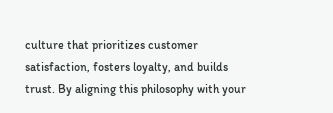culture that prioritizes customer satisfaction, fosters loyalty, and builds trust. By aligning this philosophy with your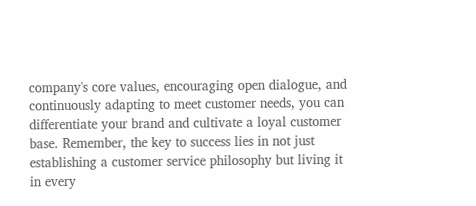company's core values, encouraging open dialogue, and continuously adapting to meet customer needs, you can differentiate your brand and cultivate a loyal customer base. Remember, the key to success lies in not just establishing a customer service philosophy but living it in every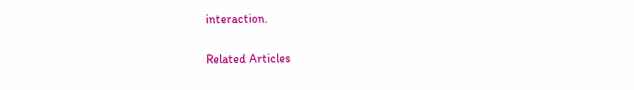interaction.

Related Articles